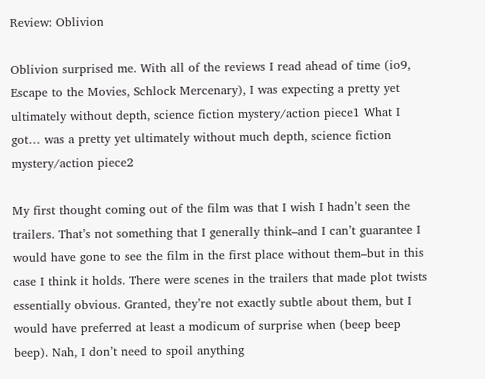Review: Oblivion

Oblivion surprised me. With all of the reviews I read ahead of time (io9, Escape to the Movies, Schlock Mercenary), I was expecting a pretty yet ultimately without depth, science fiction mystery/action piece1 What I got… was a pretty yet ultimately without much depth, science fiction mystery/action piece2

My first thought coming out of the film was that I wish I hadn’t seen the trailers. That’s not something that I generally think–and I can’t guarantee I would have gone to see the film in the first place without them–but in this case I think it holds. There were scenes in the trailers that made plot twists essentially obvious. Granted, they’re not exactly subtle about them, but I would have preferred at least a modicum of surprise when (beep beep beep). Nah, I don’t need to spoil anything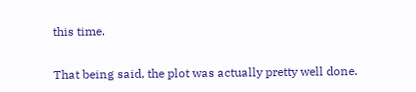this time.

That being said, the plot was actually pretty well done.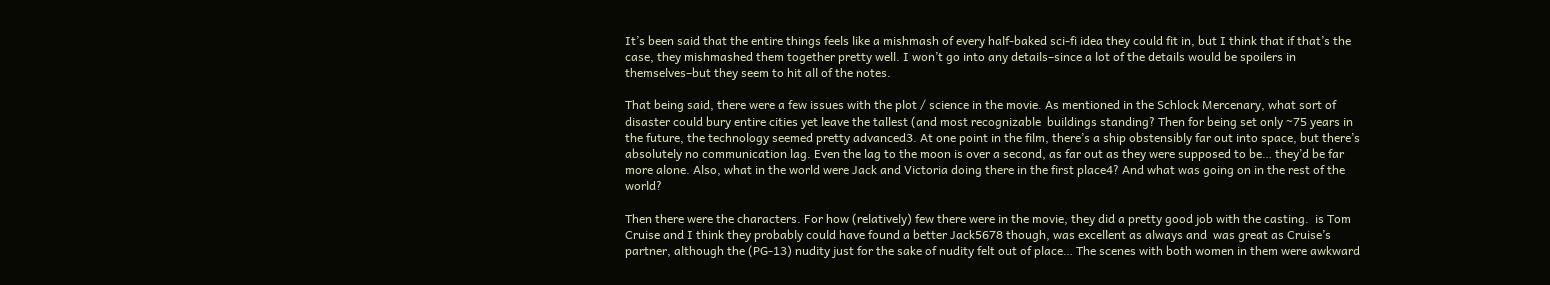It’s been said that the entire things feels like a mishmash of every half-baked sci-fi idea they could fit in, but I think that if that’s the case, they mishmashed them together pretty well. I won’t go into any details–since a lot of the details would be spoilers in themselves–but they seem to hit all of the notes.

That being said, there were a few issues with the plot / science in the movie. As mentioned in the Schlock Mercenary, what sort of disaster could bury entire cities yet leave the tallest (and most recognizable  buildings standing? Then for being set only ~75 years in the future, the technology seemed pretty advanced3. At one point in the film, there’s a ship obstensibly far out into space, but there’s absolutely no communication lag. Even the lag to the moon is over a second, as far out as they were supposed to be… they’d be far more alone. Also, what in the world were Jack and Victoria doing there in the first place4? And what was going on in the rest of the world?

Then there were the characters. For how (relatively) few there were in the movie, they did a pretty good job with the casting.  is Tom Cruise and I think they probably could have found a better Jack5678 though, was excellent as always and  was great as Cruise’s partner, although the (PG-13) nudity just for the sake of nudity felt out of place… The scenes with both women in them were awkward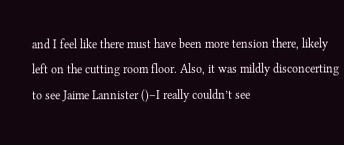and I feel like there must have been more tension there, likely left on the cutting room floor. Also, it was mildly disconcerting to see Jaime Lannister ()–I really couldn’t see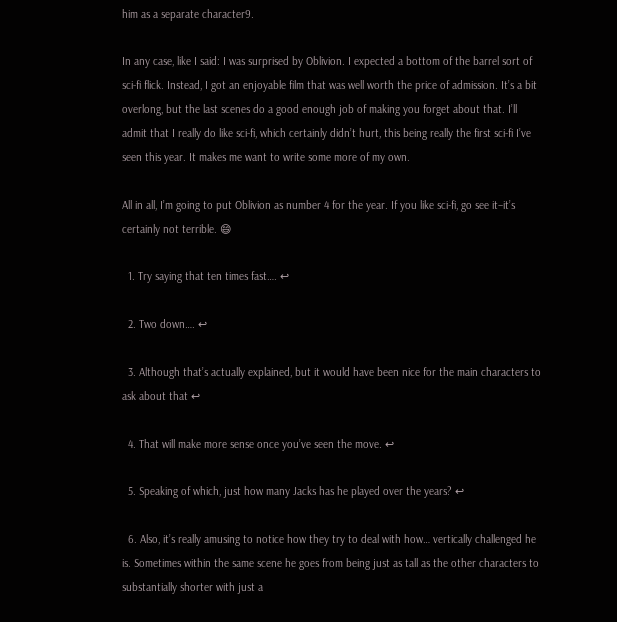him as a separate character9.

In any case, like I said: I was surprised by Oblivion. I expected a bottom of the barrel sort of sci-fi flick. Instead, I got an enjoyable film that was well worth the price of admission. It’s a bit overlong, but the last scenes do a good enough job of making you forget about that. I’ll admit that I really do like sci-fi, which certainly didn’t hurt, this being really the first sci-fi I’ve seen this year. It makes me want to write some more of my own.

All in all, I’m going to put Oblivion as number 4 for the year. If you like sci-fi, go see it–it’s certainly not terrible. 😄

  1. Try saying that ten times fast…. ↩

  2. Two down…. ↩

  3. Although that’s actually explained, but it would have been nice for the main characters to ask about that ↩

  4. That will make more sense once you’ve seen the move. ↩

  5. Speaking of which, just how many Jacks has he played over the years? ↩

  6. Also, it’s really amusing to notice how they try to deal with how… vertically challenged he is. Sometimes within the same scene he goes from being just as tall as the other characters to substantially shorter with just a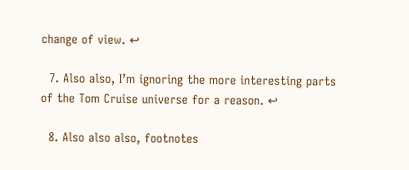change of view. ↩

  7. Also also, I’m ignoring the more interesting parts of the Tom Cruise universe for a reason. ↩

  8. Also also also, footnotes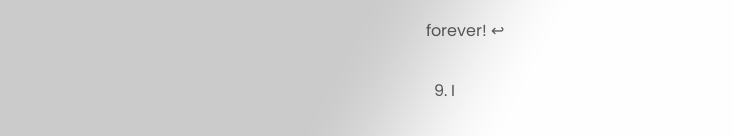forever! ↩

  9. I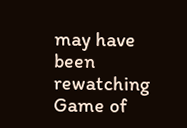may have been rewatching Game of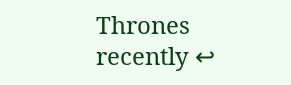Thrones recently ↩